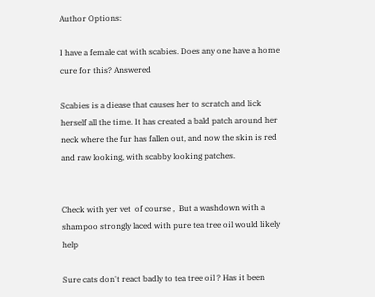Author Options:

I have a female cat with scabies. Does any one have a home cure for this? Answered

Scabies is a diease that causes her to scratch and lick herself all the time. It has created a bald patch around her neck where the fur has fallen out, and now the skin is red and raw looking, with scabby looking patches.


Check with yer vet  of course ,  But a washdown with a shampoo strongly laced with pure tea tree oil would likely help

Sure cats don't react badly to tea tree oil ? Has it been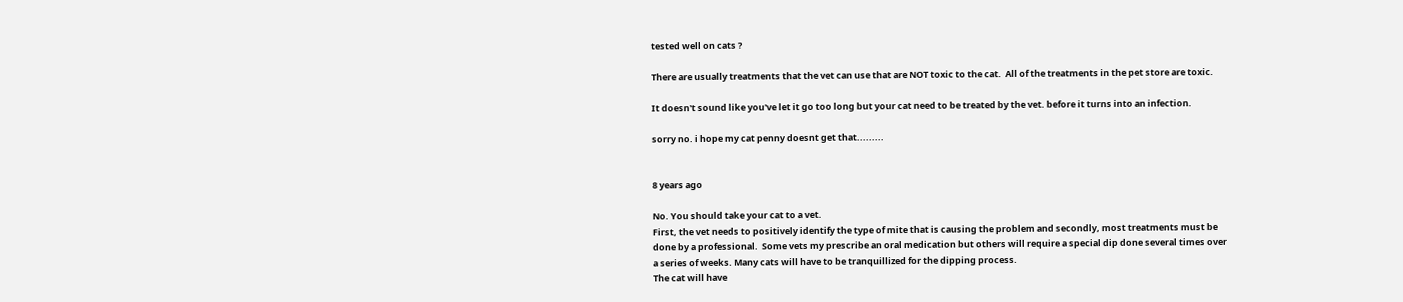tested well on cats ?

There are usually treatments that the vet can use that are NOT toxic to the cat.  All of the treatments in the pet store are toxic.

It doesn't sound like you've let it go too long but your cat need to be treated by the vet. before it turns into an infection.

sorry no. i hope my cat penny doesnt get that.........


8 years ago

No. You should take your cat to a vet.
First, the vet needs to positively identify the type of mite that is causing the problem and secondly, most treatments must be done by a professional.  Some vets my prescribe an oral medication but others will require a special dip done several times over a series of weeks. Many cats will have to be tranquillized for the dipping process.
The cat will have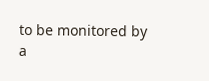to be monitored by a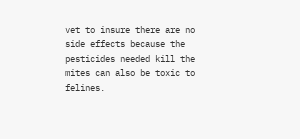vet to insure there are no side effects because the pesticides needed kill the mites can also be toxic to felines.